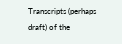Transcripts (perhaps draft) of the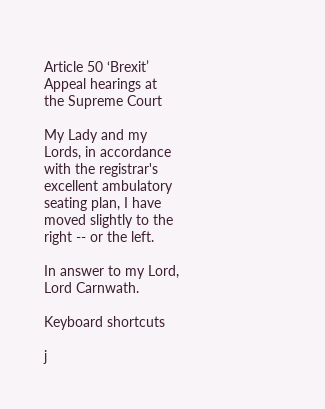Article 50 ‘Brexit’ Appeal hearings at the Supreme Court

My Lady and my Lords, in accordance with the registrar's excellent ambulatory seating plan, I have moved slightly to the right -- or the left.

In answer to my Lord, Lord Carnwath.

Keyboard shortcuts

j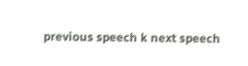previous speech k next speech